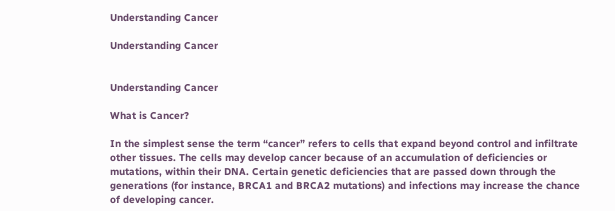Understanding Cancer

Understanding Cancer


Understanding Cancer

What is Cancer?

In the simplest sense the term “cancer” refers to cells that expand beyond control and infiltrate other tissues. The cells may develop cancer because of an accumulation of deficiencies or mutations, within their DNA. Certain genetic deficiencies that are passed down through the generations (for instance, BRCA1 and BRCA2 mutations) and infections may increase the chance of developing cancer.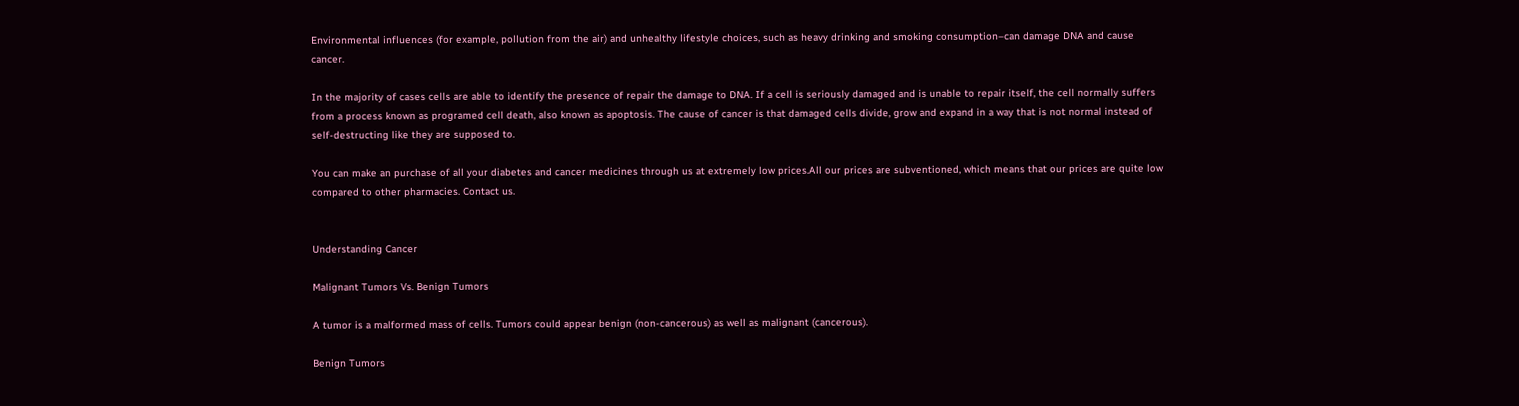Environmental influences (for example, pollution from the air) and unhealthy lifestyle choices, such as heavy drinking and smoking consumption–can damage DNA and cause cancer.

In the majority of cases cells are able to identify the presence of repair the damage to DNA. If a cell is seriously damaged and is unable to repair itself, the cell normally suffers from a process known as programed cell death, also known as apoptosis. The cause of cancer is that damaged cells divide, grow and expand in a way that is not normal instead of self-destructing like they are supposed to.

You can make an purchase of all your diabetes and cancer medicines through us at extremely low prices.All our prices are subventioned, which means that our prices are quite low compared to other pharmacies. Contact us.


Understanding Cancer

Malignant Tumors Vs. Benign Tumors

A tumor is a malformed mass of cells. Tumors could appear benign (non-cancerous) as well as malignant (cancerous).

Benign Tumors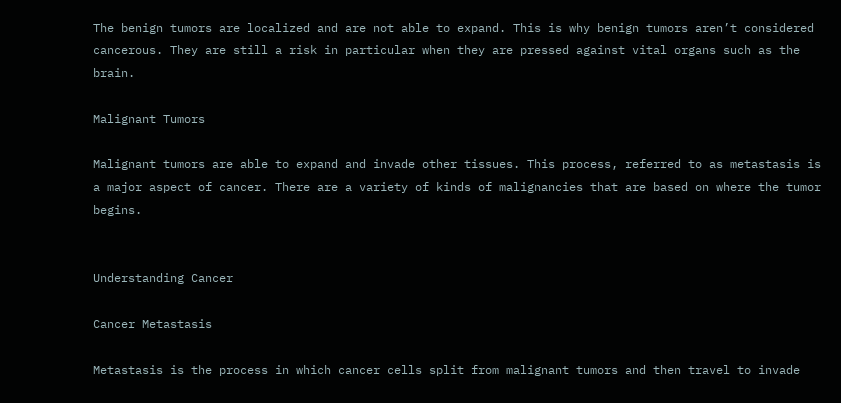The benign tumors are localized and are not able to expand. This is why benign tumors aren’t considered cancerous. They are still a risk in particular when they are pressed against vital organs such as the brain.

Malignant Tumors

Malignant tumors are able to expand and invade other tissues. This process, referred to as metastasis is a major aspect of cancer. There are a variety of kinds of malignancies that are based on where the tumor begins.


Understanding Cancer

Cancer Metastasis

Metastasis is the process in which cancer cells split from malignant tumors and then travel to invade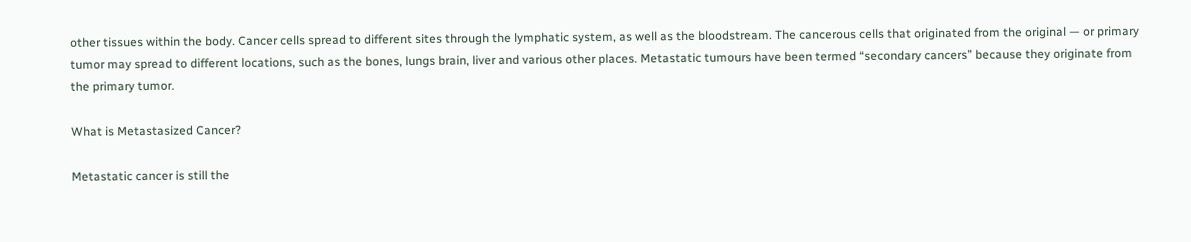other tissues within the body. Cancer cells spread to different sites through the lymphatic system, as well as the bloodstream. The cancerous cells that originated from the original — or primary tumor may spread to different locations, such as the bones, lungs brain, liver and various other places. Metastatic tumours have been termed “secondary cancers” because they originate from the primary tumor.

What is Metastasized Cancer?

Metastatic cancer is still the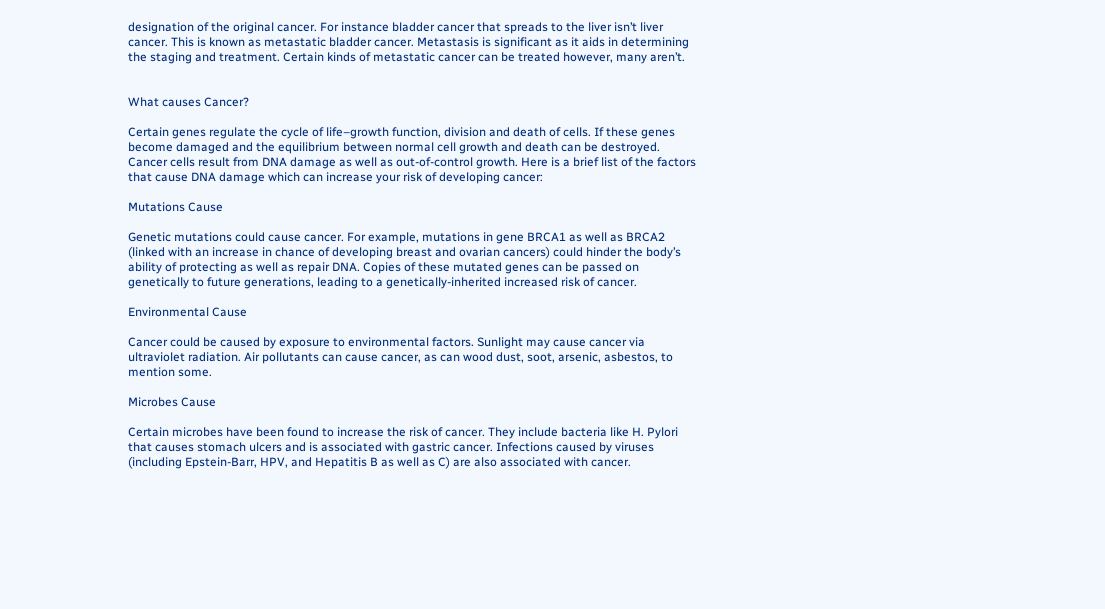designation of the original cancer. For instance bladder cancer that spreads to the liver isn’t liver cancer. This is known as metastatic bladder cancer. Metastasis is significant as it aids in determining the staging and treatment. Certain kinds of metastatic cancer can be treated however, many aren’t.


What causes Cancer?

Certain genes regulate the cycle of life–growth function, division and death of cells. If these genes become damaged and the equilibrium between normal cell growth and death can be destroyed. Cancer cells result from DNA damage as well as out-of-control growth. Here is a brief list of the factors that cause DNA damage which can increase your risk of developing cancer:

Mutations Cause

Genetic mutations could cause cancer. For example, mutations in gene BRCA1 as well as BRCA2 (linked with an increase in chance of developing breast and ovarian cancers) could hinder the body’s ability of protecting as well as repair DNA. Copies of these mutated genes can be passed on genetically to future generations, leading to a genetically-inherited increased risk of cancer.

Environmental Cause

Cancer could be caused by exposure to environmental factors. Sunlight may cause cancer via ultraviolet radiation. Air pollutants can cause cancer, as can wood dust, soot, arsenic, asbestos, to mention some.

Microbes Cause

Certain microbes have been found to increase the risk of cancer. They include bacteria like H. Pylori that causes stomach ulcers and is associated with gastric cancer. Infections caused by viruses (including Epstein-Barr, HPV, and Hepatitis B as well as C) are also associated with cancer.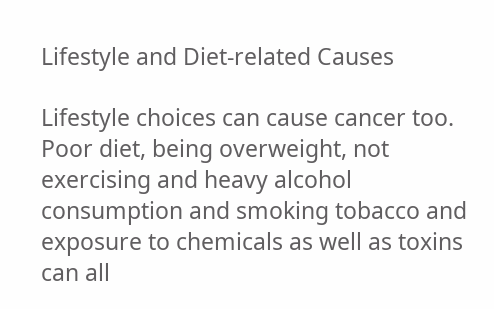Lifestyle and Diet-related Causes

Lifestyle choices can cause cancer too. Poor diet, being overweight, not exercising and heavy alcohol consumption and smoking tobacco and exposure to chemicals as well as toxins can all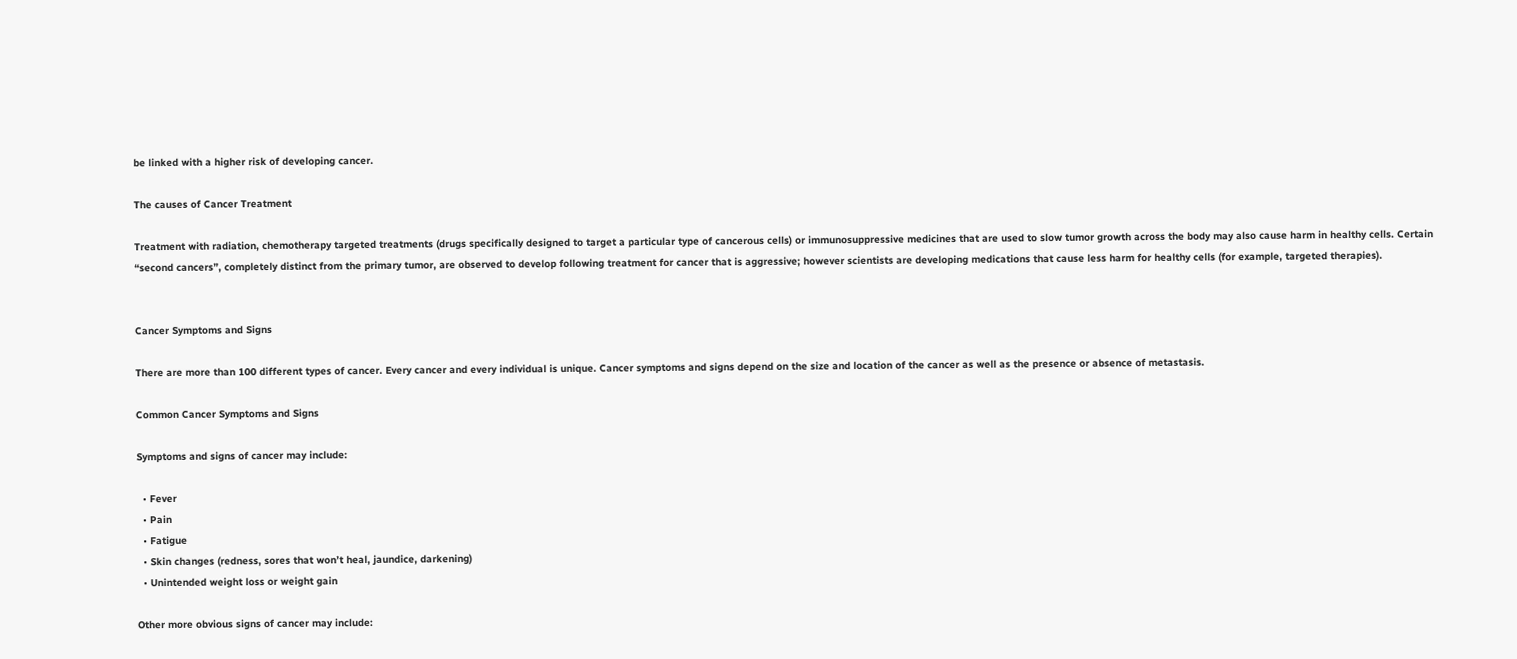be linked with a higher risk of developing cancer.

The causes of Cancer Treatment

Treatment with radiation, chemotherapy targeted treatments (drugs specifically designed to target a particular type of cancerous cells) or immunosuppressive medicines that are used to slow tumor growth across the body may also cause harm in healthy cells. Certain “second cancers”, completely distinct from the primary tumor, are observed to develop following treatment for cancer that is aggressive; however scientists are developing medications that cause less harm for healthy cells (for example, targeted therapies).


Cancer Symptoms and Signs

There are more than 100 different types of cancer. Every cancer and every individual is unique. Cancer symptoms and signs depend on the size and location of the cancer as well as the presence or absence of metastasis.

Common Cancer Symptoms and Signs

Symptoms and signs of cancer may include:

  • Fever
  • Pain
  • Fatigue
  • Skin changes (redness, sores that won’t heal, jaundice, darkening)
  • Unintended weight loss or weight gain

Other more obvious signs of cancer may include: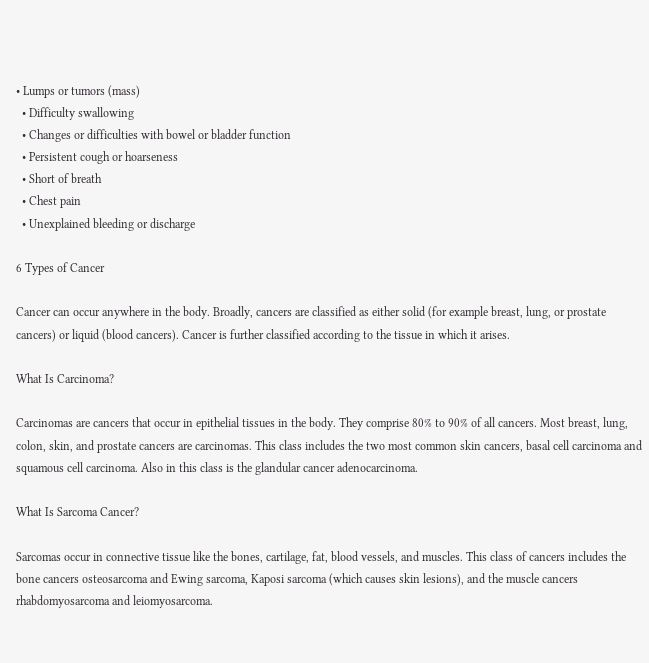• Lumps or tumors (mass)
  • Difficulty swallowing
  • Changes or difficulties with bowel or bladder function
  • Persistent cough or hoarseness
  • Short of breath
  • Chest pain
  • Unexplained bleeding or discharge

6 Types of Cancer

Cancer can occur anywhere in the body. Broadly, cancers are classified as either solid (for example breast, lung, or prostate cancers) or liquid (blood cancers). Cancer is further classified according to the tissue in which it arises.

What Is Carcinoma?

Carcinomas are cancers that occur in epithelial tissues in the body. They comprise 80% to 90% of all cancers. Most breast, lung, colon, skin, and prostate cancers are carcinomas. This class includes the two most common skin cancers, basal cell carcinoma and squamous cell carcinoma. Also in this class is the glandular cancer adenocarcinoma.

What Is Sarcoma Cancer?

Sarcomas occur in connective tissue like the bones, cartilage, fat, blood vessels, and muscles. This class of cancers includes the bone cancers osteosarcoma and Ewing sarcoma, Kaposi sarcoma (which causes skin lesions), and the muscle cancers rhabdomyosarcoma and leiomyosarcoma.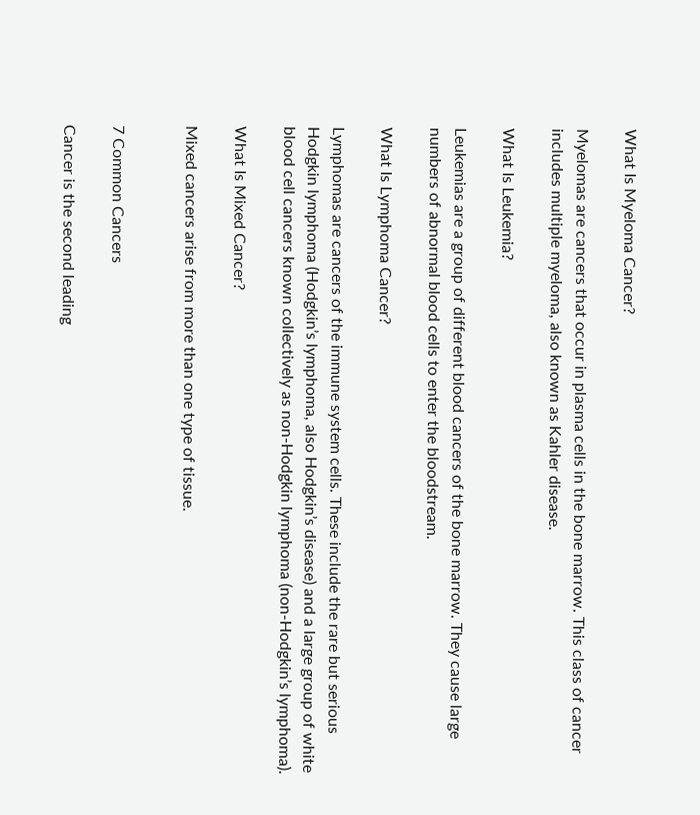What Is Myeloma Cancer?

Myelomas are cancers that occur in plasma cells in the bone marrow. This class of cancer includes multiple myeloma, also known as Kahler disease.

What Is Leukemia?

Leukemias are a group of different blood cancers of the bone marrow. They cause large numbers of abnormal blood cells to enter the bloodstream.

What Is Lymphoma Cancer?

Lymphomas are cancers of the immune system cells. These include the rare but serious Hodgkin lymphoma (Hodgkin’s lymphoma, also Hodgkin’s disease) and a large group of white blood cell cancers known collectively as non-Hodgkin lymphoma (non-Hodgkin’s lymphoma).

What Is Mixed Cancer?

Mixed cancers arise from more than one type of tissue.


7 Common Cancers

Cancer is the second leading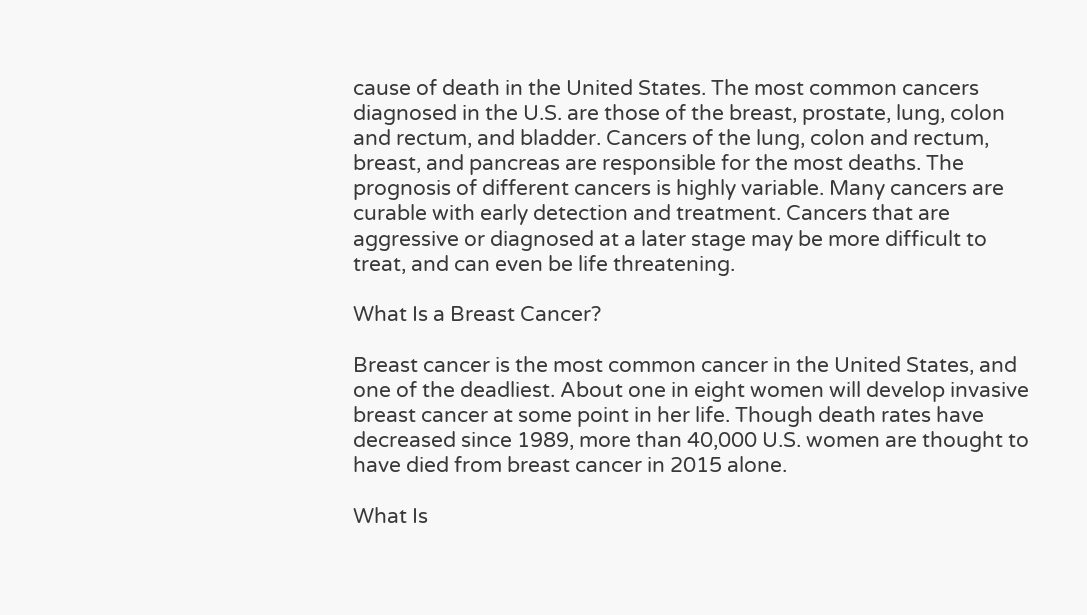cause of death in the United States. The most common cancers diagnosed in the U.S. are those of the breast, prostate, lung, colon and rectum, and bladder. Cancers of the lung, colon and rectum, breast, and pancreas are responsible for the most deaths. The prognosis of different cancers is highly variable. Many cancers are curable with early detection and treatment. Cancers that are aggressive or diagnosed at a later stage may be more difficult to treat, and can even be life threatening.

What Is a Breast Cancer?

Breast cancer is the most common cancer in the United States, and one of the deadliest. About one in eight women will develop invasive breast cancer at some point in her life. Though death rates have decreased since 1989, more than 40,000 U.S. women are thought to have died from breast cancer in 2015 alone.

What Is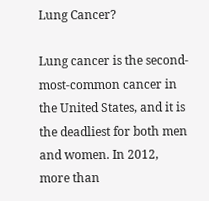Lung Cancer?

Lung cancer is the second-most-common cancer in the United States, and it is the deadliest for both men and women. In 2012, more than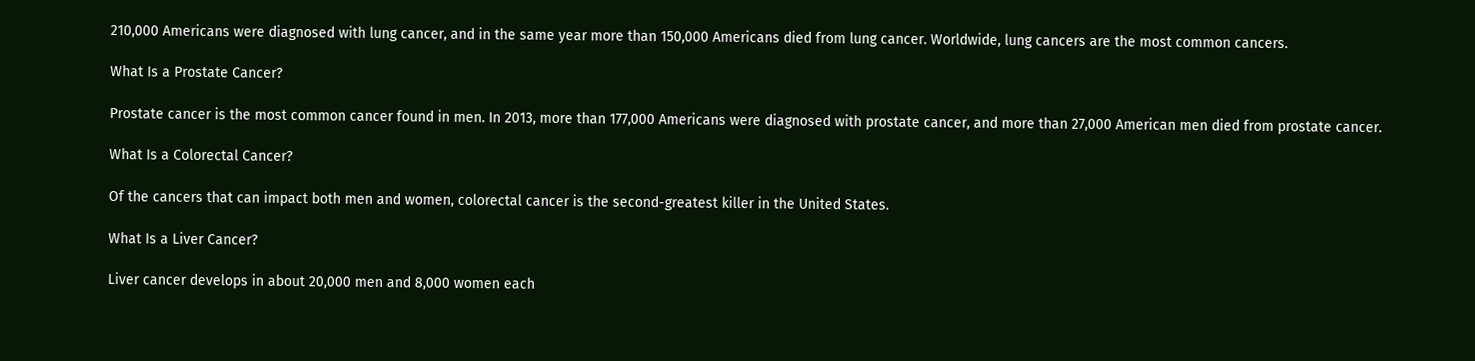210,000 Americans were diagnosed with lung cancer, and in the same year more than 150,000 Americans died from lung cancer. Worldwide, lung cancers are the most common cancers.

What Is a Prostate Cancer?

Prostate cancer is the most common cancer found in men. In 2013, more than 177,000 Americans were diagnosed with prostate cancer, and more than 27,000 American men died from prostate cancer.

What Is a Colorectal Cancer?

Of the cancers that can impact both men and women, colorectal cancer is the second-greatest killer in the United States.

What Is a Liver Cancer?

Liver cancer develops in about 20,000 men and 8,000 women each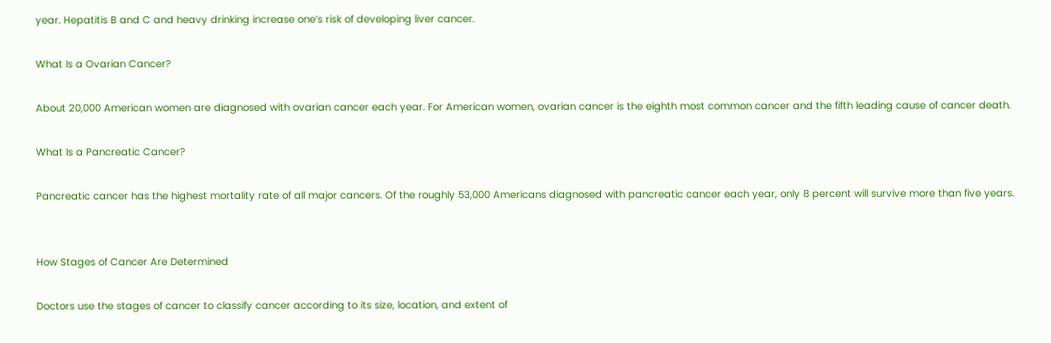year. Hepatitis B and C and heavy drinking increase one’s risk of developing liver cancer.

What Is a Ovarian Cancer?

About 20,000 American women are diagnosed with ovarian cancer each year. For American women, ovarian cancer is the eighth most common cancer and the fifth leading cause of cancer death.

What Is a Pancreatic Cancer?

Pancreatic cancer has the highest mortality rate of all major cancers. Of the roughly 53,000 Americans diagnosed with pancreatic cancer each year, only 8 percent will survive more than five years.


How Stages of Cancer Are Determined

Doctors use the stages of cancer to classify cancer according to its size, location, and extent of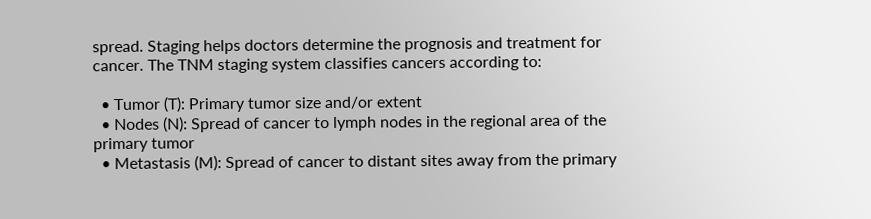spread. Staging helps doctors determine the prognosis and treatment for cancer. The TNM staging system classifies cancers according to:

  • Tumor (T): Primary tumor size and/or extent
  • Nodes (N): Spread of cancer to lymph nodes in the regional area of the primary tumor
  • Metastasis (M): Spread of cancer to distant sites away from the primary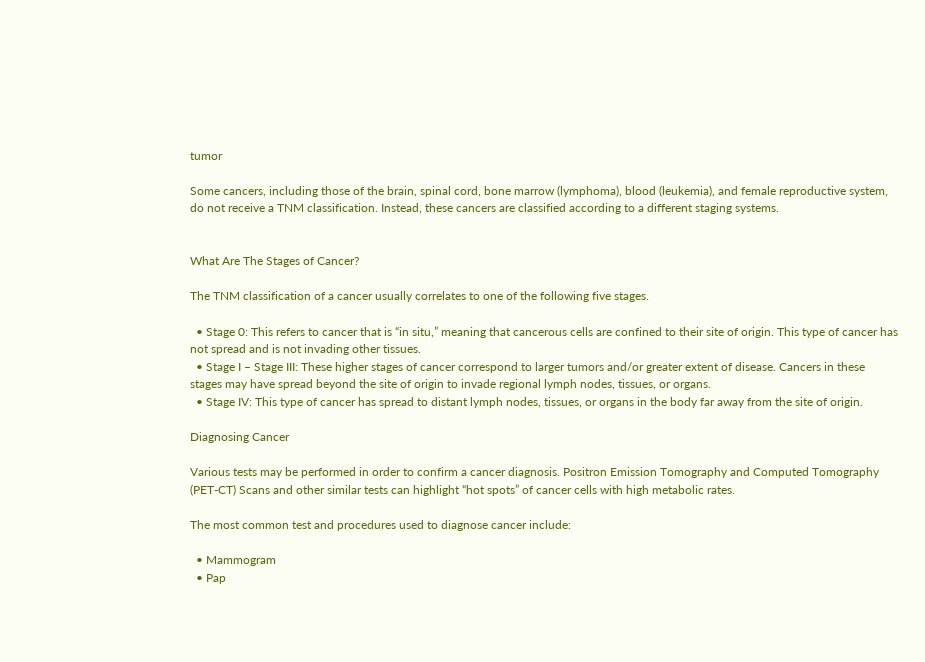tumor

Some cancers, including those of the brain, spinal cord, bone marrow (lymphoma), blood (leukemia), and female reproductive system, do not receive a TNM classification. Instead, these cancers are classified according to a different staging systems.


What Are The Stages of Cancer?

The TNM classification of a cancer usually correlates to one of the following five stages.

  • Stage 0: This refers to cancer that is “in situ,” meaning that cancerous cells are confined to their site of origin. This type of cancer has not spread and is not invading other tissues.
  • Stage I – Stage III: These higher stages of cancer correspond to larger tumors and/or greater extent of disease. Cancers in these stages may have spread beyond the site of origin to invade regional lymph nodes, tissues, or organs.
  • Stage IV: This type of cancer has spread to distant lymph nodes, tissues, or organs in the body far away from the site of origin.

Diagnosing Cancer

Various tests may be performed in order to confirm a cancer diagnosis. Positron Emission Tomography and Computed Tomography (PET-CT) Scans and other similar tests can highlight “hot spots” of cancer cells with high metabolic rates.

The most common test and procedures used to diagnose cancer include:

  • Mammogram
  • Pap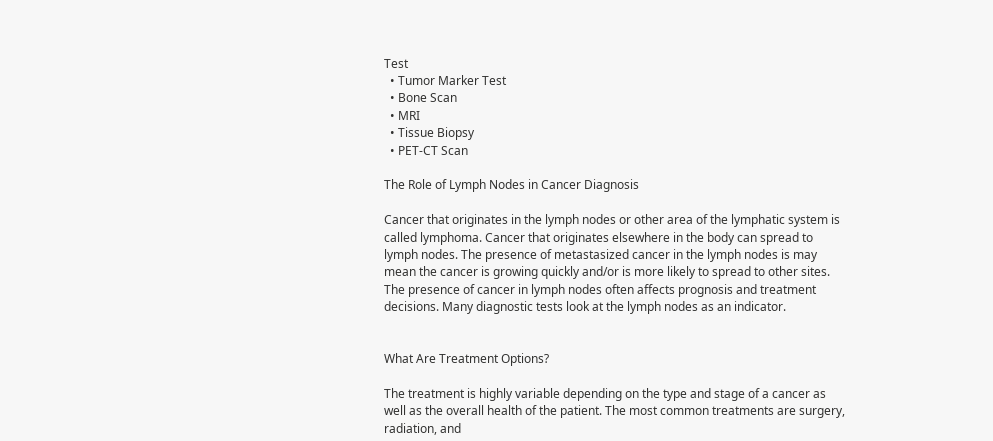Test
  • Tumor Marker Test
  • Bone Scan
  • MRI
  • Tissue Biopsy
  • PET-CT Scan

The Role of Lymph Nodes in Cancer Diagnosis

Cancer that originates in the lymph nodes or other area of the lymphatic system is called lymphoma. Cancer that originates elsewhere in the body can spread to lymph nodes. The presence of metastasized cancer in the lymph nodes is may mean the cancer is growing quickly and/or is more likely to spread to other sites. The presence of cancer in lymph nodes often affects prognosis and treatment decisions. Many diagnostic tests look at the lymph nodes as an indicator.


What Are Treatment Options?

The treatment is highly variable depending on the type and stage of a cancer as well as the overall health of the patient. The most common treatments are surgery, radiation, and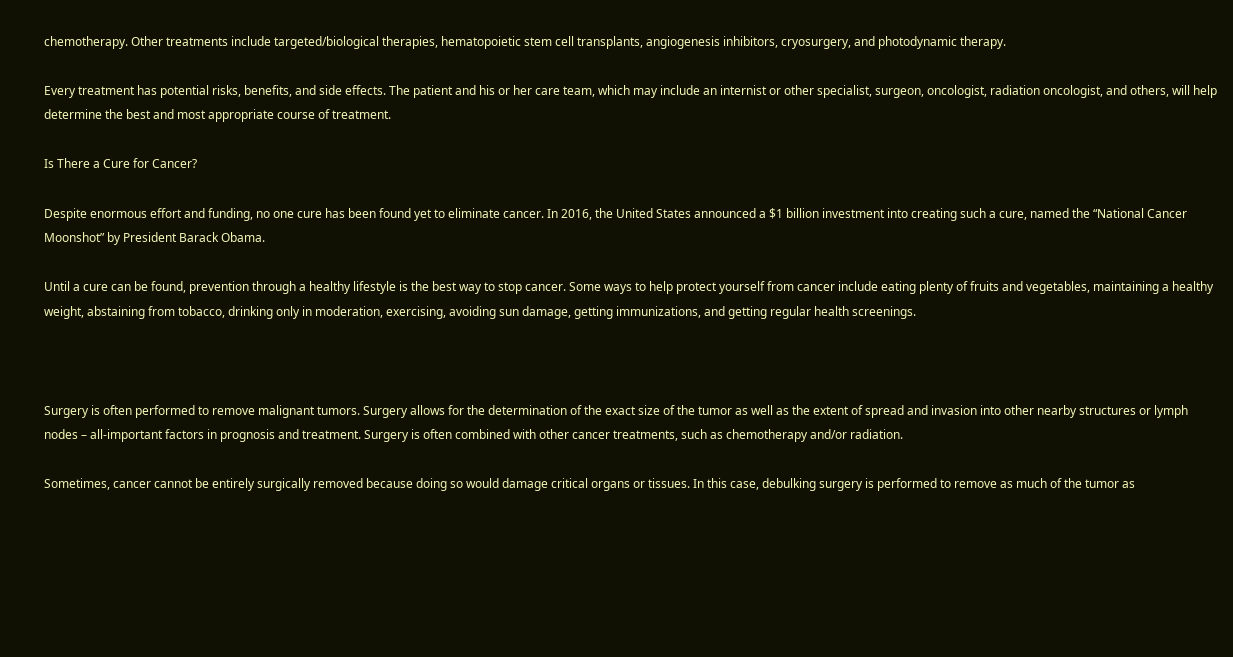chemotherapy. Other treatments include targeted/biological therapies, hematopoietic stem cell transplants, angiogenesis inhibitors, cryosurgery, and photodynamic therapy.

Every treatment has potential risks, benefits, and side effects. The patient and his or her care team, which may include an internist or other specialist, surgeon, oncologist, radiation oncologist, and others, will help determine the best and most appropriate course of treatment.

Is There a Cure for Cancer?

Despite enormous effort and funding, no one cure has been found yet to eliminate cancer. In 2016, the United States announced a $1 billion investment into creating such a cure, named the “National Cancer Moonshot” by President Barack Obama.

Until a cure can be found, prevention through a healthy lifestyle is the best way to stop cancer. Some ways to help protect yourself from cancer include eating plenty of fruits and vegetables, maintaining a healthy weight, abstaining from tobacco, drinking only in moderation, exercising, avoiding sun damage, getting immunizations, and getting regular health screenings.



Surgery is often performed to remove malignant tumors. Surgery allows for the determination of the exact size of the tumor as well as the extent of spread and invasion into other nearby structures or lymph nodes – all-important factors in prognosis and treatment. Surgery is often combined with other cancer treatments, such as chemotherapy and/or radiation.

Sometimes, cancer cannot be entirely surgically removed because doing so would damage critical organs or tissues. In this case, debulking surgery is performed to remove as much of the tumor as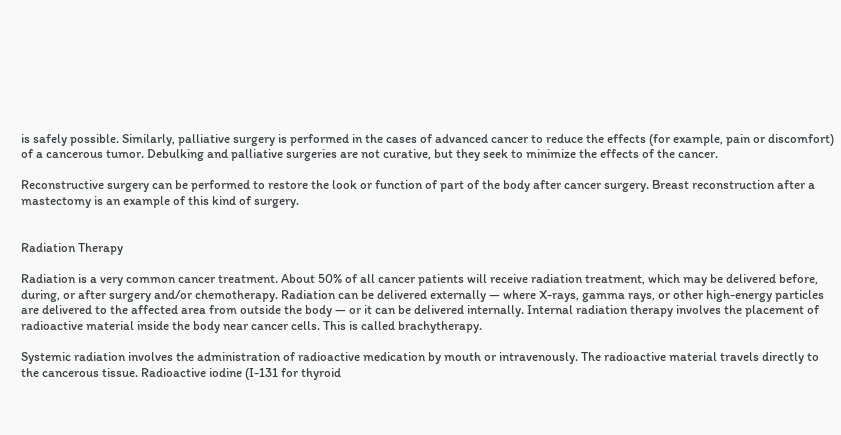is safely possible. Similarly, palliative surgery is performed in the cases of advanced cancer to reduce the effects (for example, pain or discomfort) of a cancerous tumor. Debulking and palliative surgeries are not curative, but they seek to minimize the effects of the cancer.

Reconstructive surgery can be performed to restore the look or function of part of the body after cancer surgery. Breast reconstruction after a mastectomy is an example of this kind of surgery.


Radiation Therapy

Radiation is a very common cancer treatment. About 50% of all cancer patients will receive radiation treatment, which may be delivered before, during, or after surgery and/or chemotherapy. Radiation can be delivered externally — where X-rays, gamma rays, or other high-energy particles are delivered to the affected area from outside the body — or it can be delivered internally. Internal radiation therapy involves the placement of radioactive material inside the body near cancer cells. This is called brachytherapy.

Systemic radiation involves the administration of radioactive medication by mouth or intravenously. The radioactive material travels directly to the cancerous tissue. Radioactive iodine (I-131 for thyroid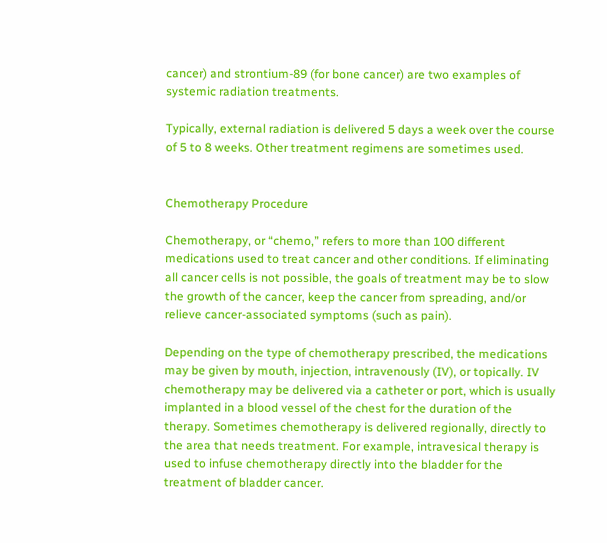cancer) and strontium-89 (for bone cancer) are two examples of systemic radiation treatments.

Typically, external radiation is delivered 5 days a week over the course of 5 to 8 weeks. Other treatment regimens are sometimes used.


Chemotherapy Procedure

Chemotherapy, or “chemo,” refers to more than 100 different medications used to treat cancer and other conditions. If eliminating all cancer cells is not possible, the goals of treatment may be to slow the growth of the cancer, keep the cancer from spreading, and/or relieve cancer-associated symptoms (such as pain).

Depending on the type of chemotherapy prescribed, the medications may be given by mouth, injection, intravenously (IV), or topically. IV chemotherapy may be delivered via a catheter or port, which is usually implanted in a blood vessel of the chest for the duration of the therapy. Sometimes chemotherapy is delivered regionally, directly to the area that needs treatment. For example, intravesical therapy is used to infuse chemotherapy directly into the bladder for the treatment of bladder cancer.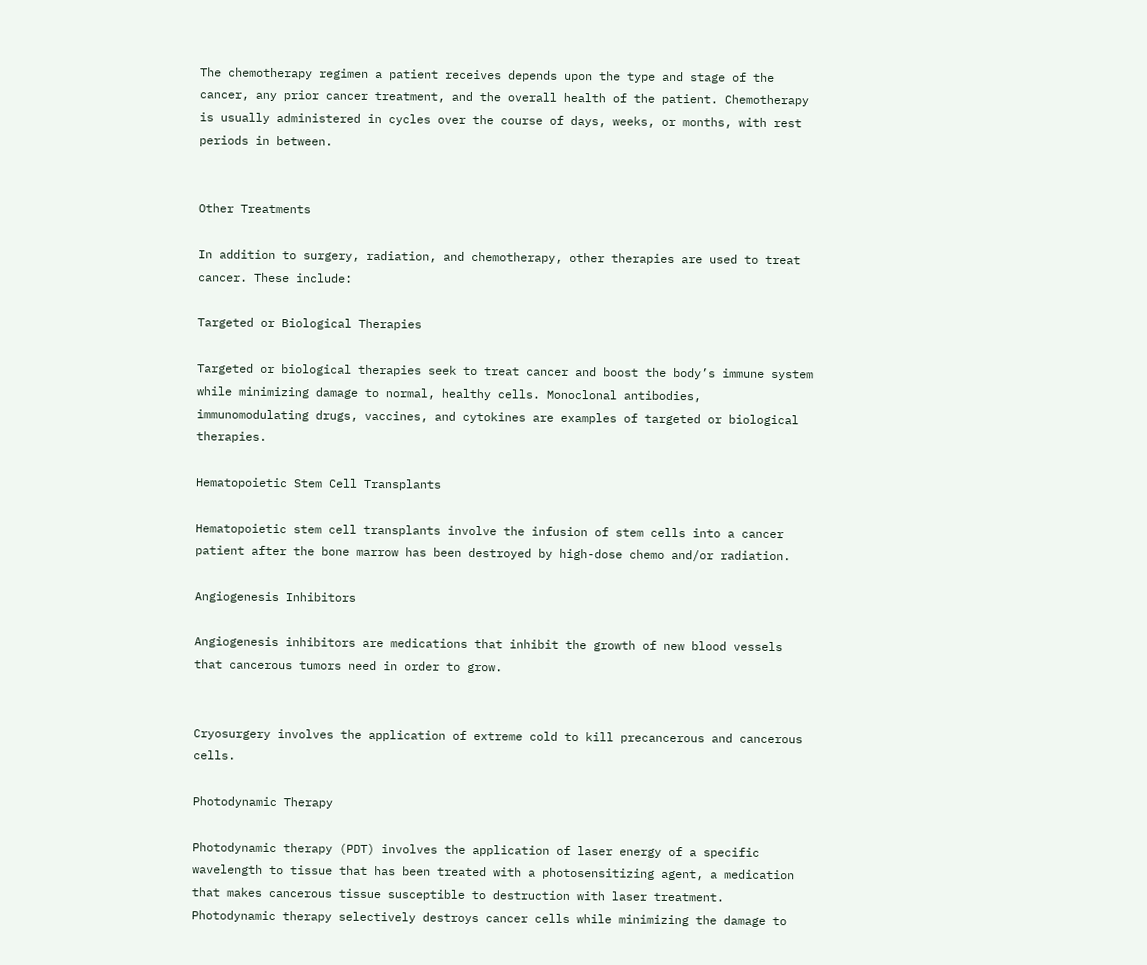The chemotherapy regimen a patient receives depends upon the type and stage of the cancer, any prior cancer treatment, and the overall health of the patient. Chemotherapy is usually administered in cycles over the course of days, weeks, or months, with rest periods in between.


Other Treatments

In addition to surgery, radiation, and chemotherapy, other therapies are used to treat cancer. These include:

Targeted or Biological Therapies

Targeted or biological therapies seek to treat cancer and boost the body’s immune system while minimizing damage to normal, healthy cells. Monoclonal antibodies, immunomodulating drugs, vaccines, and cytokines are examples of targeted or biological therapies.

Hematopoietic Stem Cell Transplants

Hematopoietic stem cell transplants involve the infusion of stem cells into a cancer patient after the bone marrow has been destroyed by high-dose chemo and/or radiation.

Angiogenesis Inhibitors

Angiogenesis inhibitors are medications that inhibit the growth of new blood vessels that cancerous tumors need in order to grow.


Cryosurgery involves the application of extreme cold to kill precancerous and cancerous cells.

Photodynamic Therapy

Photodynamic therapy (PDT) involves the application of laser energy of a specific wavelength to tissue that has been treated with a photosensitizing agent, a medication that makes cancerous tissue susceptible to destruction with laser treatment. Photodynamic therapy selectively destroys cancer cells while minimizing the damage to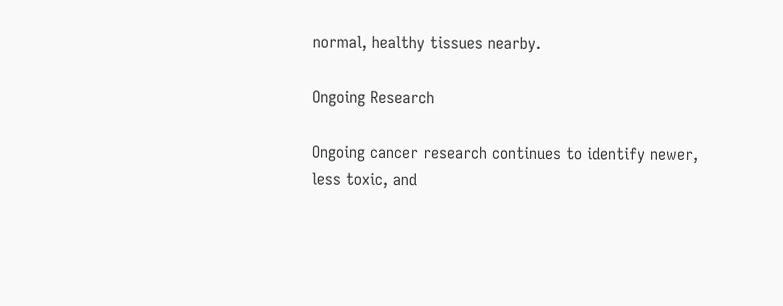normal, healthy tissues nearby.

Ongoing Research

Ongoing cancer research continues to identify newer, less toxic, and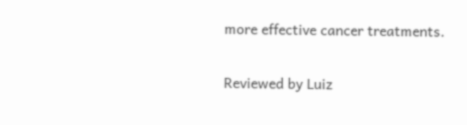more effective cancer treatments.

Reviewed by Luiz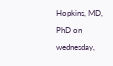Hopkins, MD, PhD on wednesday,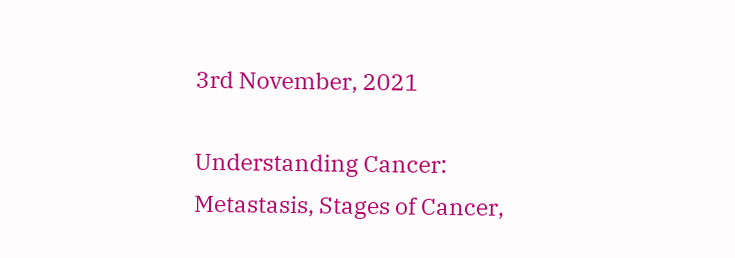3rd November, 2021

Understanding Cancer: Metastasis, Stages of Cancer,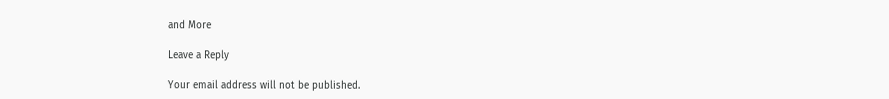and More

Leave a Reply

Your email address will not be published.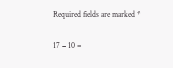Required fields are marked *

17 − 10 =